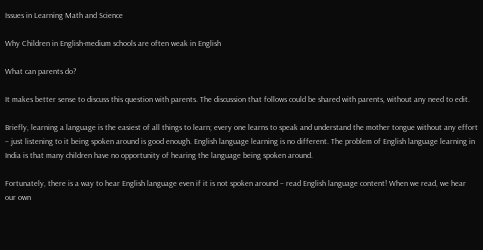Issues in Learning Math and Science

Why Children in English-medium schools are often weak in English

What can parents do?

It makes better sense to discuss this question with parents. The discussion that follows could be shared with parents, without any need to edit.

Briefly, learning a language is the easiest of all things to learn; every one learns to speak and understand the mother tongue without any effort – just listening to it being spoken around is good enough. English language learning is no different. The problem of English language learning in India is that many children have no opportunity of hearing the language being spoken around.

Fortunately, there is a way to hear English language even if it is not spoken around – read English language content! When we read, we hear our own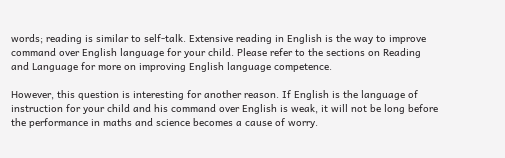words; reading is similar to self-talk. Extensive reading in English is the way to improve command over English language for your child. Please refer to the sections on Reading and Language for more on improving English language competence.

However, this question is interesting for another reason. If English is the language of instruction for your child and his command over English is weak, it will not be long before the performance in maths and science becomes a cause of worry.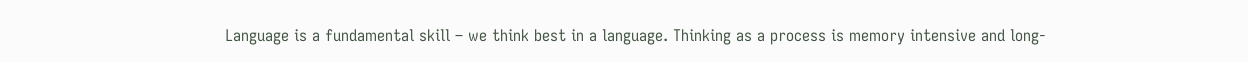Language is a fundamental skill – we think best in a language. Thinking as a process is memory intensive and long-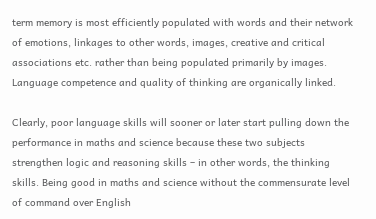term memory is most efficiently populated with words and their network of emotions, linkages to other words, images, creative and critical associations etc. rather than being populated primarily by images. Language competence and quality of thinking are organically linked.

Clearly, poor language skills will sooner or later start pulling down the performance in maths and science because these two subjects strengthen logic and reasoning skills – in other words, the thinking skills. Being good in maths and science without the commensurate level of command over English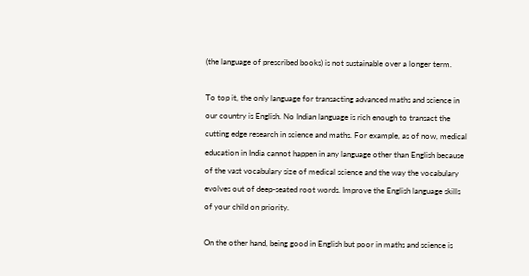(the language of prescribed books) is not sustainable over a longer term.

To top it, the only language for transacting advanced maths and science in our country is English. No Indian language is rich enough to transact the cutting edge research in science and maths. For example, as of now, medical education in India cannot happen in any language other than English because of the vast vocabulary size of medical science and the way the vocabulary evolves out of deep-seated root words. Improve the English language skills of your child on priority.

On the other hand, being good in English but poor in maths and science is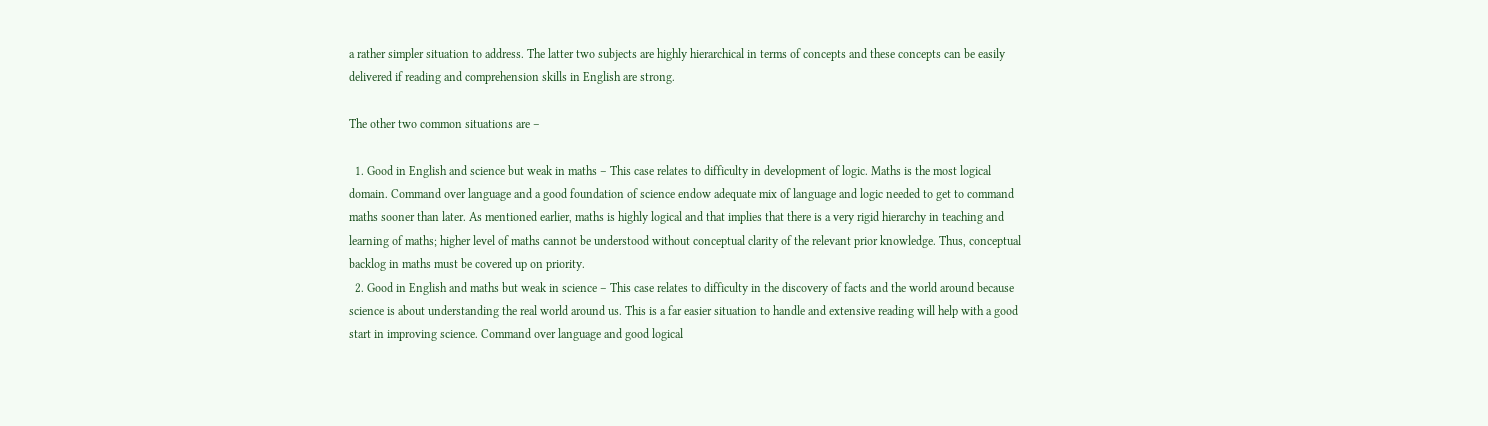a rather simpler situation to address. The latter two subjects are highly hierarchical in terms of concepts and these concepts can be easily delivered if reading and comprehension skills in English are strong.

The other two common situations are –

  1. Good in English and science but weak in maths – This case relates to difficulty in development of logic. Maths is the most logical domain. Command over language and a good foundation of science endow adequate mix of language and logic needed to get to command maths sooner than later. As mentioned earlier, maths is highly logical and that implies that there is a very rigid hierarchy in teaching and learning of maths; higher level of maths cannot be understood without conceptual clarity of the relevant prior knowledge. Thus, conceptual backlog in maths must be covered up on priority.
  2. Good in English and maths but weak in science – This case relates to difficulty in the discovery of facts and the world around because science is about understanding the real world around us. This is a far easier situation to handle and extensive reading will help with a good start in improving science. Command over language and good logical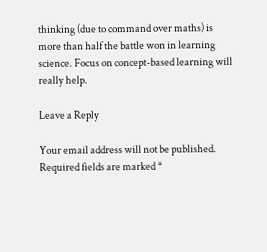thinking (due to command over maths) is more than half the battle won in learning science. Focus on concept-based learning will really help.

Leave a Reply

Your email address will not be published. Required fields are marked *